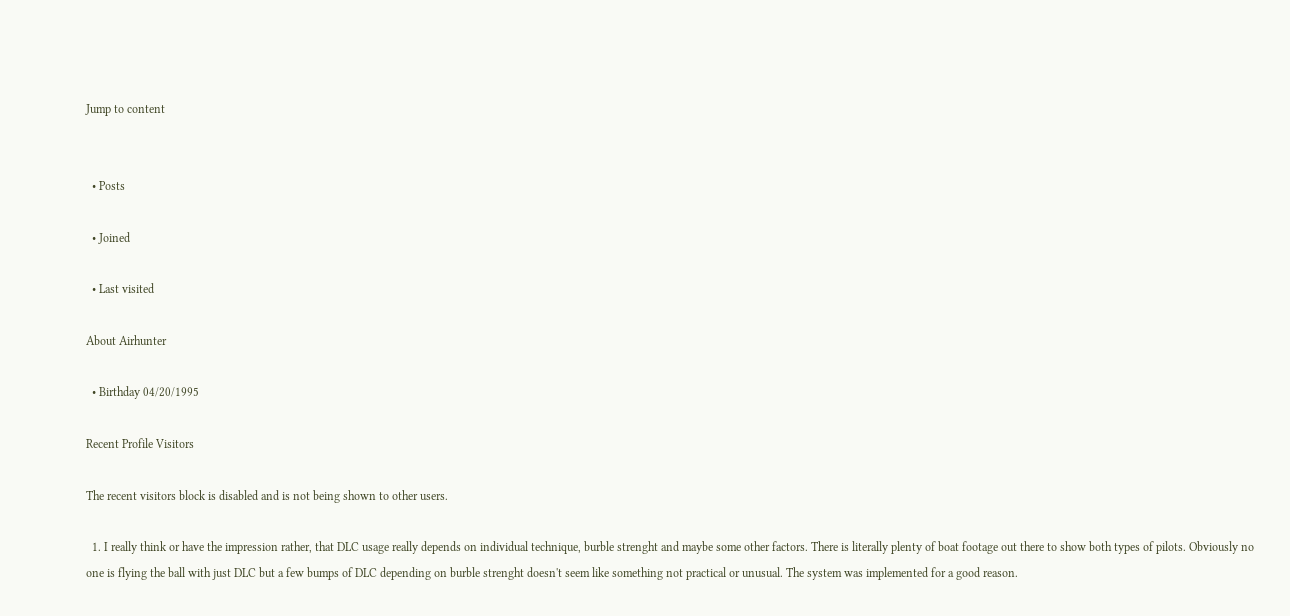Jump to content


  • Posts

  • Joined

  • Last visited

About Airhunter

  • Birthday 04/20/1995

Recent Profile Visitors

The recent visitors block is disabled and is not being shown to other users.

  1. I really think or have the impression rather, that DLC usage really depends on individual technique, burble strenght and maybe some other factors. There is literally plenty of boat footage out there to show both types of pilots. Obviously no one is flying the ball with just DLC but a few bumps of DLC depending on burble strenght doesn't seem like something not practical or unusual. The system was implemented for a good reason.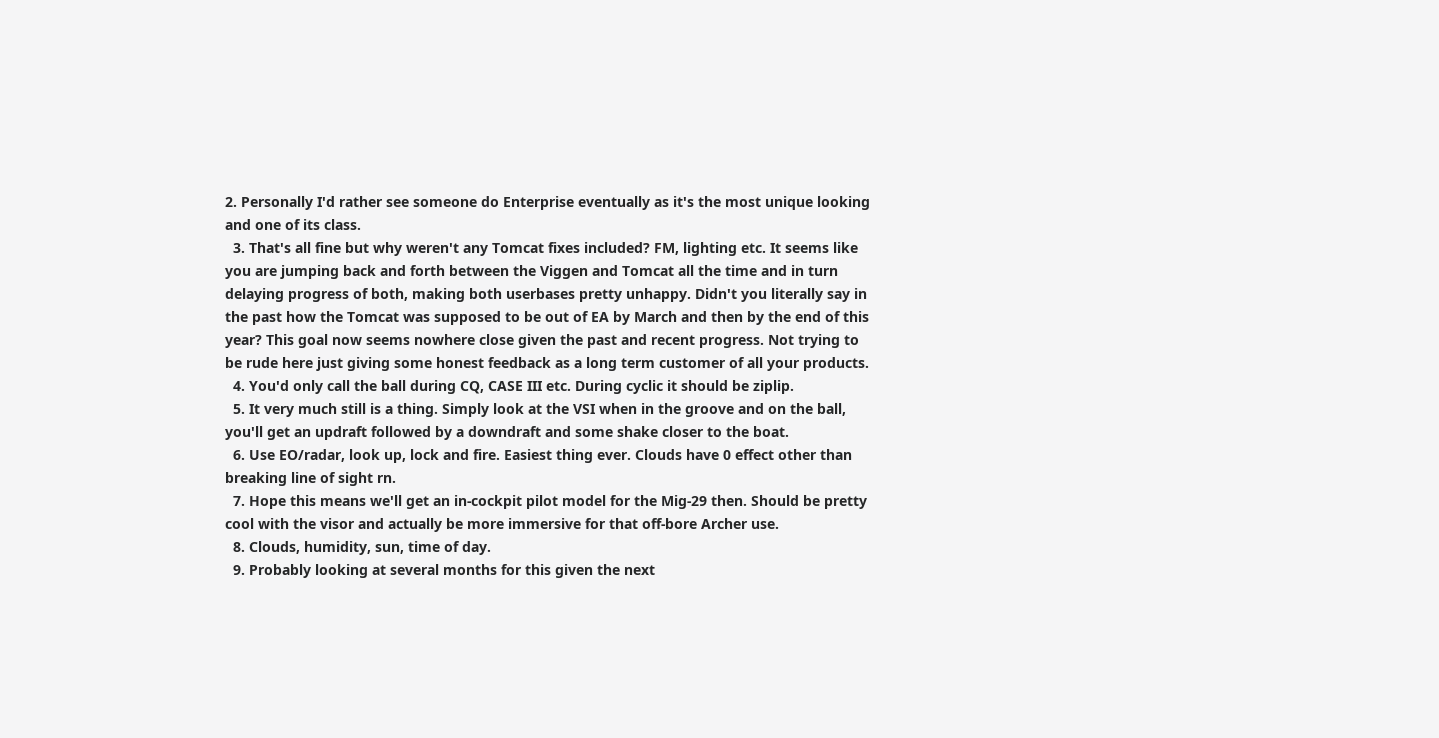2. Personally I'd rather see someone do Enterprise eventually as it's the most unique looking and one of its class.
  3. That's all fine but why weren't any Tomcat fixes included? FM, lighting etc. It seems like you are jumping back and forth between the Viggen and Tomcat all the time and in turn delaying progress of both, making both userbases pretty unhappy. Didn't you literally say in the past how the Tomcat was supposed to be out of EA by March and then by the end of this year? This goal now seems nowhere close given the past and recent progress. Not trying to be rude here just giving some honest feedback as a long term customer of all your products.
  4. You'd only call the ball during CQ, CASE III etc. During cyclic it should be ziplip.
  5. It very much still is a thing. Simply look at the VSI when in the groove and on the ball, you'll get an updraft followed by a downdraft and some shake closer to the boat.
  6. Use EO/radar, look up, lock and fire. Easiest thing ever. Clouds have 0 effect other than breaking line of sight rn.
  7. Hope this means we'll get an in-cockpit pilot model for the Mig-29 then. Should be pretty cool with the visor and actually be more immersive for that off-bore Archer use.
  8. Clouds, humidity, sun, time of day.
  9. Probably looking at several months for this given the next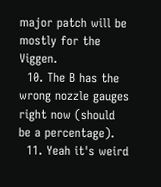major patch will be mostly for the Viggen.
  10. The B has the wrong nozzle gauges right now (should be a percentage).
  11. Yeah it's weird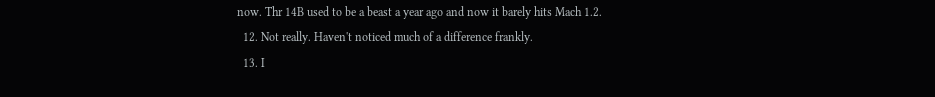now. Thr 14B used to be a beast a year ago and now it barely hits Mach 1.2.
  12. Not really. Haven't noticed much of a difference frankly.
  13. I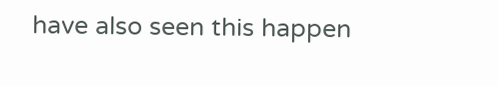have also seen this happen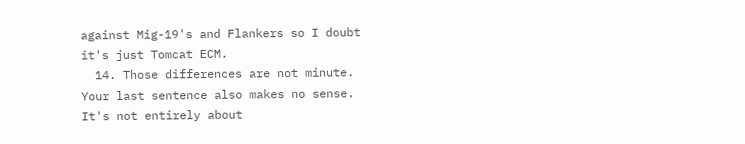against Mig-19's and Flankers so I doubt it's just Tomcat ECM.
  14. Those differences are not minute. Your last sentence also makes no sense. It's not entirely about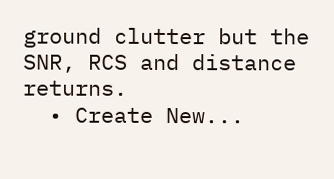ground clutter but the SNR, RCS and distance returns.
  • Create New...